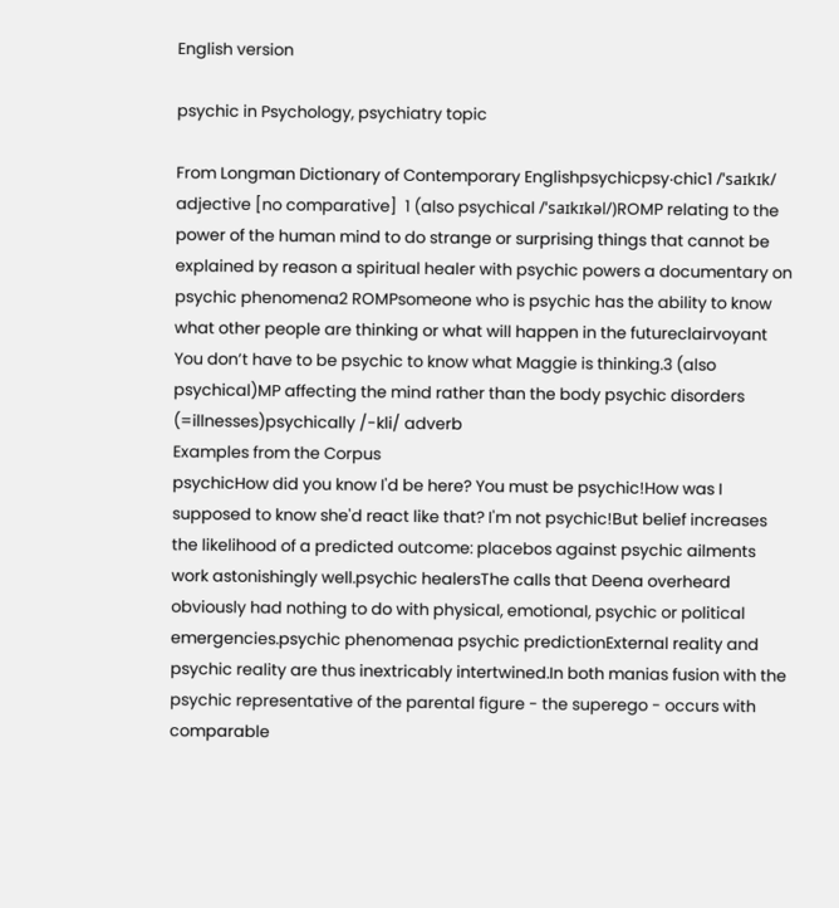English version

psychic in Psychology, psychiatry topic

From Longman Dictionary of Contemporary Englishpsychicpsy‧chic1 /ˈsaɪkɪk/ adjective [no comparative]  1 (also psychical /ˈsaɪkɪkəl/)ROMP relating to the power of the human mind to do strange or surprising things that cannot be explained by reason a spiritual healer with psychic powers a documentary on psychic phenomena2 ROMPsomeone who is psychic has the ability to know what other people are thinking or what will happen in the futureclairvoyant You don’t have to be psychic to know what Maggie is thinking.3 (also psychical)MP affecting the mind rather than the body psychic disorders (=illnesses)psychically /-kli/ adverb
Examples from the Corpus
psychicHow did you know I'd be here? You must be psychic!How was I supposed to know she'd react like that? I'm not psychic!But belief increases the likelihood of a predicted outcome: placebos against psychic ailments work astonishingly well.psychic healersThe calls that Deena overheard obviously had nothing to do with physical, emotional, psychic or political emergencies.psychic phenomenaa psychic predictionExternal reality and psychic reality are thus inextricably intertwined.In both manias fusion with the psychic representative of the parental figure - the superego - occurs with comparable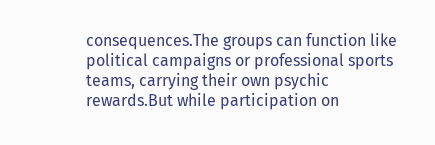consequences.The groups can function like political campaigns or professional sports teams, carrying their own psychic rewards.But while participation on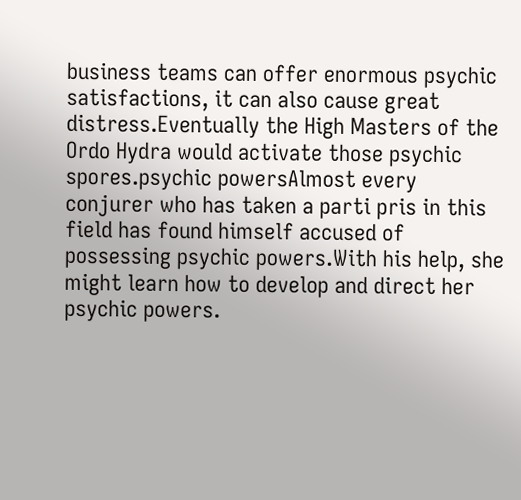business teams can offer enormous psychic satisfactions, it can also cause great distress.Eventually the High Masters of the Ordo Hydra would activate those psychic spores.psychic powersAlmost every conjurer who has taken a parti pris in this field has found himself accused of possessing psychic powers.With his help, she might learn how to develop and direct her psychic powers.